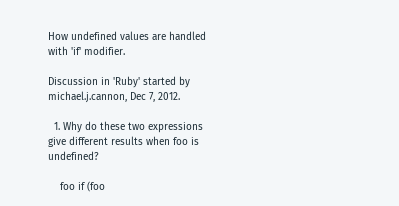How undefined values are handled with 'if' modifier.

Discussion in 'Ruby' started by michael.j.cannon, Dec 7, 2012.

  1. Why do these two expressions give different results when foo is undefined?

    foo if (foo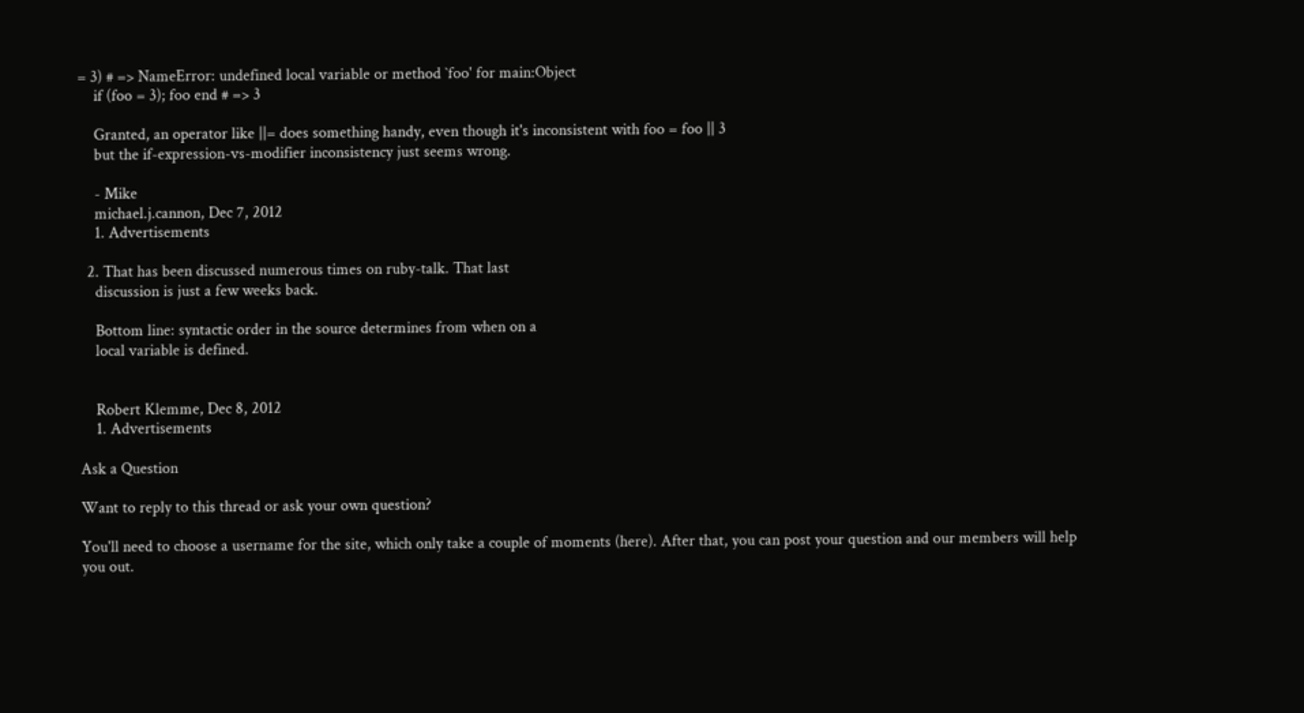= 3) # => NameError: undefined local variable or method `foo' for main:Object
    if (foo = 3); foo end # => 3

    Granted, an operator like ||= does something handy, even though it's inconsistent with foo = foo || 3
    but the if-expression-vs-modifier inconsistency just seems wrong.

    - Mike
    michael.j.cannon, Dec 7, 2012
    1. Advertisements

  2. That has been discussed numerous times on ruby-talk. That last
    discussion is just a few weeks back.

    Bottom line: syntactic order in the source determines from when on a
    local variable is defined.


    Robert Klemme, Dec 8, 2012
    1. Advertisements

Ask a Question

Want to reply to this thread or ask your own question?

You'll need to choose a username for the site, which only take a couple of moments (here). After that, you can post your question and our members will help you out.